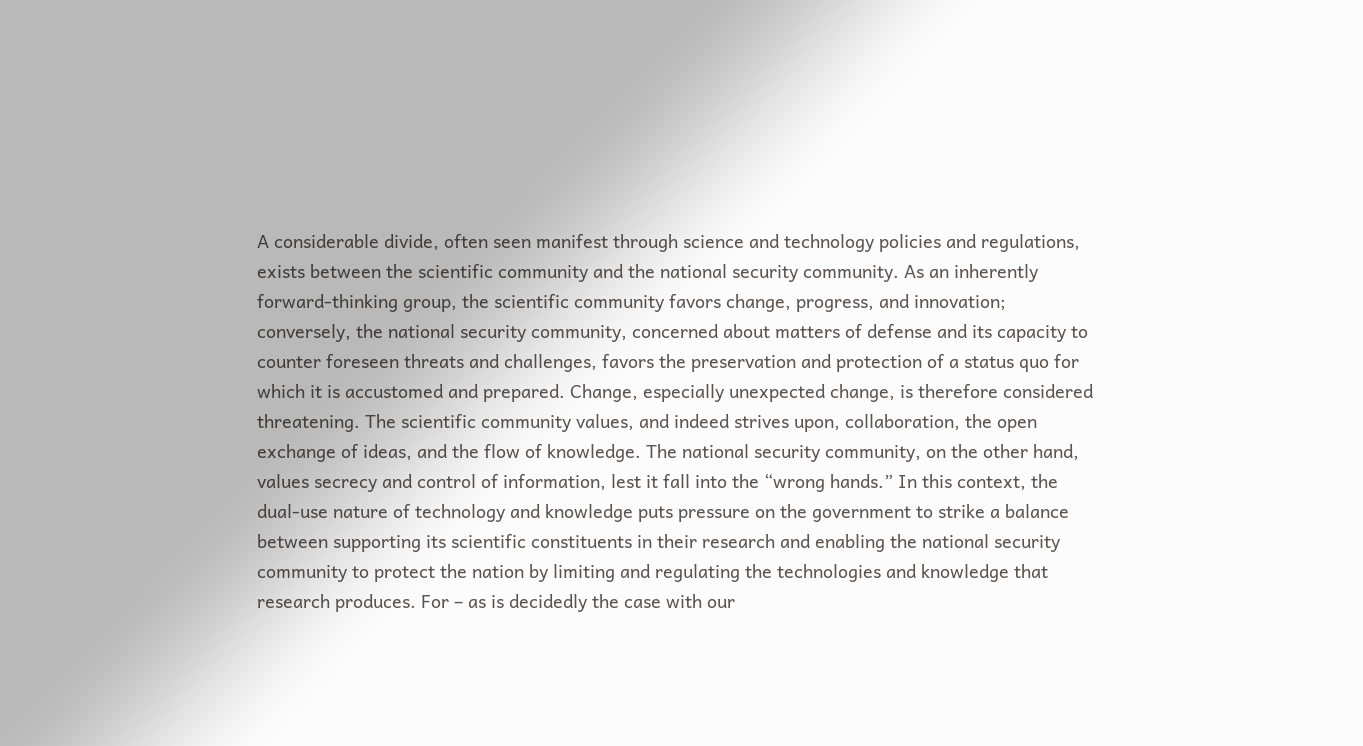A considerable divide, often seen manifest through science and technology policies and regulations, exists between the scientific community and the national security community. As an inherently forward-thinking group, the scientific community favors change, progress, and innovation; conversely, the national security community, concerned about matters of defense and its capacity to counter foreseen threats and challenges, favors the preservation and protection of a status quo for which it is accustomed and prepared. Change, especially unexpected change, is therefore considered threatening. The scientific community values, and indeed strives upon, collaboration, the open exchange of ideas, and the flow of knowledge. The national security community, on the other hand, values secrecy and control of information, lest it fall into the “wrong hands.” In this context, the dual-use nature of technology and knowledge puts pressure on the government to strike a balance between supporting its scientific constituents in their research and enabling the national security community to protect the nation by limiting and regulating the technologies and knowledge that research produces. For – as is decidedly the case with our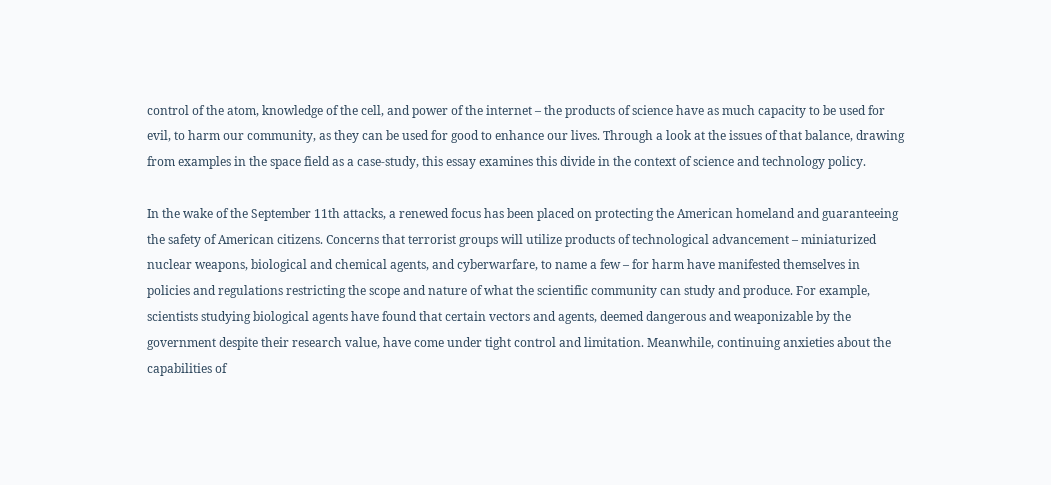control of the atom, knowledge of the cell, and power of the internet – the products of science have as much capacity to be used for evil, to harm our community, as they can be used for good to enhance our lives. Through a look at the issues of that balance, drawing from examples in the space field as a case-study, this essay examines this divide in the context of science and technology policy.

In the wake of the September 11th attacks, a renewed focus has been placed on protecting the American homeland and guaranteeing the safety of American citizens. Concerns that terrorist groups will utilize products of technological advancement – miniaturized nuclear weapons, biological and chemical agents, and cyberwarfare, to name a few – for harm have manifested themselves in policies and regulations restricting the scope and nature of what the scientific community can study and produce. For example, scientists studying biological agents have found that certain vectors and agents, deemed dangerous and weaponizable by the government despite their research value, have come under tight control and limitation. Meanwhile, continuing anxieties about the capabilities of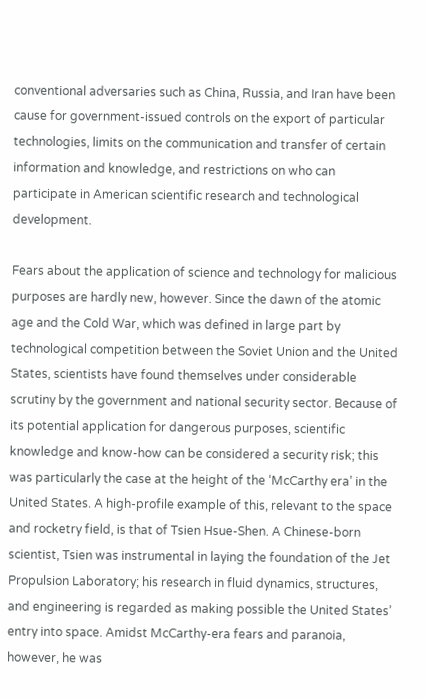conventional adversaries such as China, Russia, and Iran have been cause for government-issued controls on the export of particular technologies, limits on the communication and transfer of certain information and knowledge, and restrictions on who can participate in American scientific research and technological development.

Fears about the application of science and technology for malicious purposes are hardly new, however. Since the dawn of the atomic age and the Cold War, which was defined in large part by technological competition between the Soviet Union and the United States, scientists have found themselves under considerable scrutiny by the government and national security sector. Because of its potential application for dangerous purposes, scientific knowledge and know-how can be considered a security risk; this was particularly the case at the height of the ‘McCarthy era’ in the United States. A high-profile example of this, relevant to the space and rocketry field, is that of Tsien Hsue-Shen. A Chinese-born scientist, Tsien was instrumental in laying the foundation of the Jet Propulsion Laboratory; his research in fluid dynamics, structures, and engineering is regarded as making possible the United States’ entry into space. Amidst McCarthy-era fears and paranoia, however, he was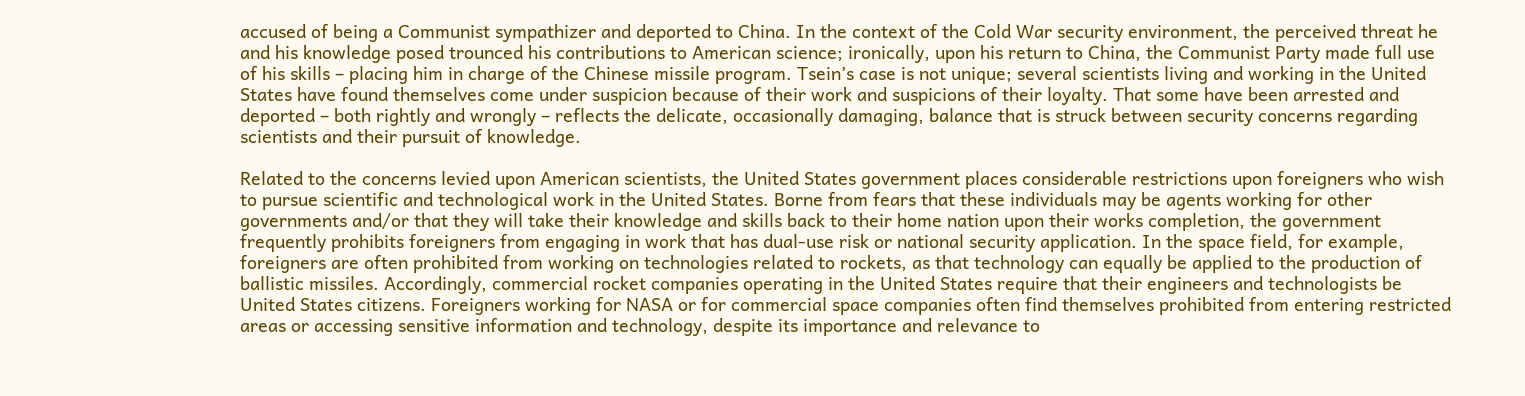accused of being a Communist sympathizer and deported to China. In the context of the Cold War security environment, the perceived threat he and his knowledge posed trounced his contributions to American science; ironically, upon his return to China, the Communist Party made full use of his skills – placing him in charge of the Chinese missile program. Tsein’s case is not unique; several scientists living and working in the United States have found themselves come under suspicion because of their work and suspicions of their loyalty. That some have been arrested and deported – both rightly and wrongly – reflects the delicate, occasionally damaging, balance that is struck between security concerns regarding scientists and their pursuit of knowledge.

Related to the concerns levied upon American scientists, the United States government places considerable restrictions upon foreigners who wish to pursue scientific and technological work in the United States. Borne from fears that these individuals may be agents working for other governments and/or that they will take their knowledge and skills back to their home nation upon their works completion, the government frequently prohibits foreigners from engaging in work that has dual-use risk or national security application. In the space field, for example, foreigners are often prohibited from working on technologies related to rockets, as that technology can equally be applied to the production of ballistic missiles. Accordingly, commercial rocket companies operating in the United States require that their engineers and technologists be United States citizens. Foreigners working for NASA or for commercial space companies often find themselves prohibited from entering restricted areas or accessing sensitive information and technology, despite its importance and relevance to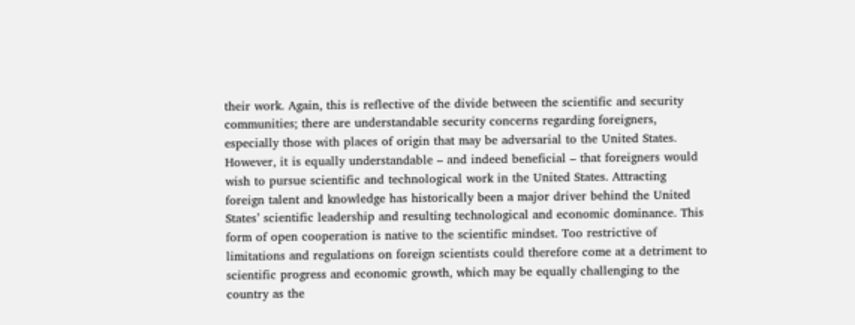their work. Again, this is reflective of the divide between the scientific and security communities; there are understandable security concerns regarding foreigners, especially those with places of origin that may be adversarial to the United States. However, it is equally understandable – and indeed beneficial – that foreigners would wish to pursue scientific and technological work in the United States. Attracting foreign talent and knowledge has historically been a major driver behind the United States’ scientific leadership and resulting technological and economic dominance. This form of open cooperation is native to the scientific mindset. Too restrictive of limitations and regulations on foreign scientists could therefore come at a detriment to scientific progress and economic growth, which may be equally challenging to the country as the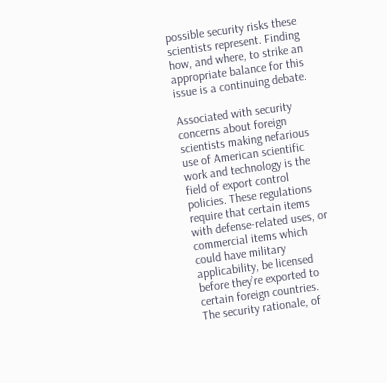possible security risks these scientists represent. Finding how, and where, to strike an appropriate balance for this issue is a continuing debate.

Associated with security concerns about foreign scientists making nefarious use of American scientific work and technology is the field of export control policies. These regulations require that certain items with defense-related uses, or commercial items which could have military applicability, be licensed before they’re exported to certain foreign countries. The security rationale, of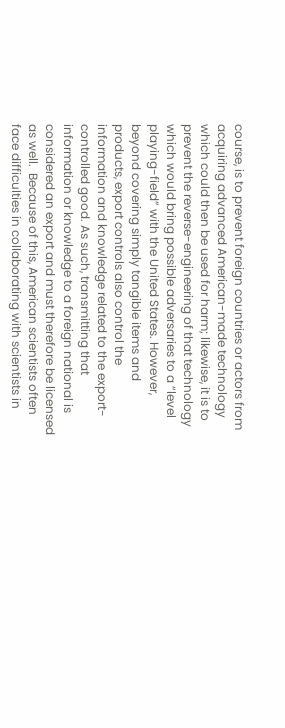course, is to prevent foreign countries or actors from acquiring advanced American-made technology which could then be used for harm; likewise, it is to prevent the reverse-engineering of that technology which would bring possible adversaries to a “level playing-field” with the United States. However, beyond covering simply tangible items and products, export controls also control the information and knowledge related to the export-controlled good. As such, transmitting that information or knowledge to a foreign national is considered an export and must therefore be licensed as well.  Because of this, American scientists often face difficulties in collaborating with scientists in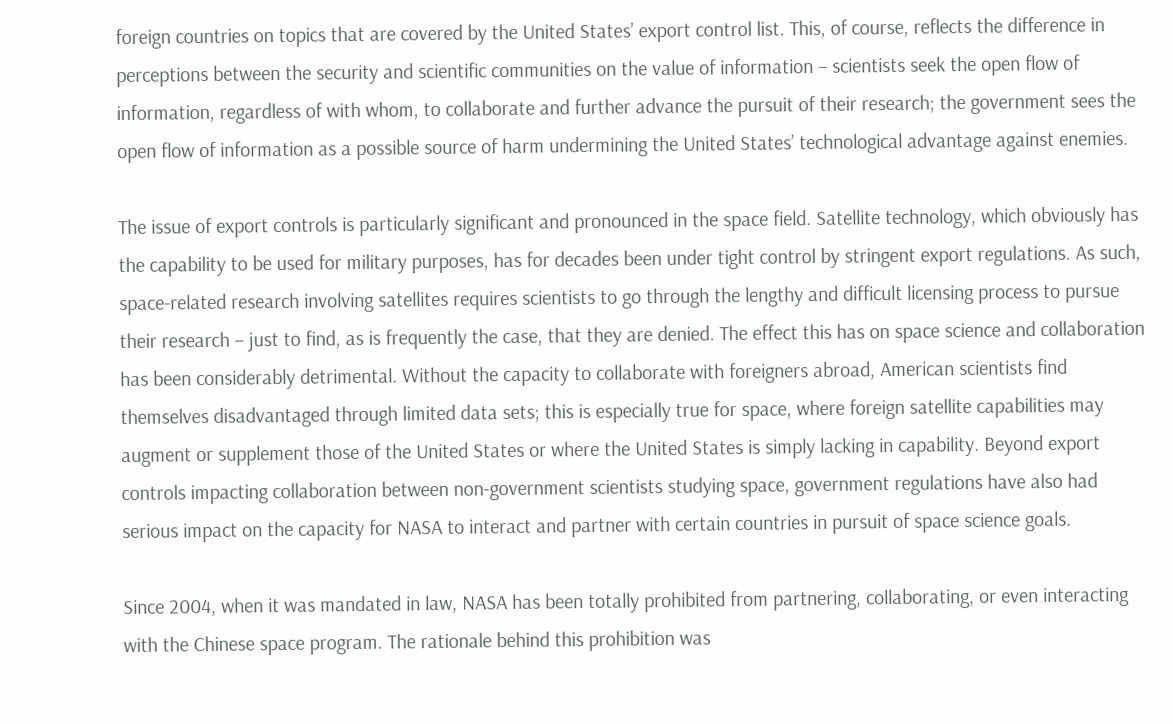foreign countries on topics that are covered by the United States’ export control list. This, of course, reflects the difference in perceptions between the security and scientific communities on the value of information – scientists seek the open flow of information, regardless of with whom, to collaborate and further advance the pursuit of their research; the government sees the open flow of information as a possible source of harm undermining the United States’ technological advantage against enemies.

The issue of export controls is particularly significant and pronounced in the space field. Satellite technology, which obviously has the capability to be used for military purposes, has for decades been under tight control by stringent export regulations. As such, space-related research involving satellites requires scientists to go through the lengthy and difficult licensing process to pursue their research – just to find, as is frequently the case, that they are denied. The effect this has on space science and collaboration has been considerably detrimental. Without the capacity to collaborate with foreigners abroad, American scientists find themselves disadvantaged through limited data sets; this is especially true for space, where foreign satellite capabilities may augment or supplement those of the United States or where the United States is simply lacking in capability. Beyond export controls impacting collaboration between non-government scientists studying space, government regulations have also had serious impact on the capacity for NASA to interact and partner with certain countries in pursuit of space science goals.

Since 2004, when it was mandated in law, NASA has been totally prohibited from partnering, collaborating, or even interacting with the Chinese space program. The rationale behind this prohibition was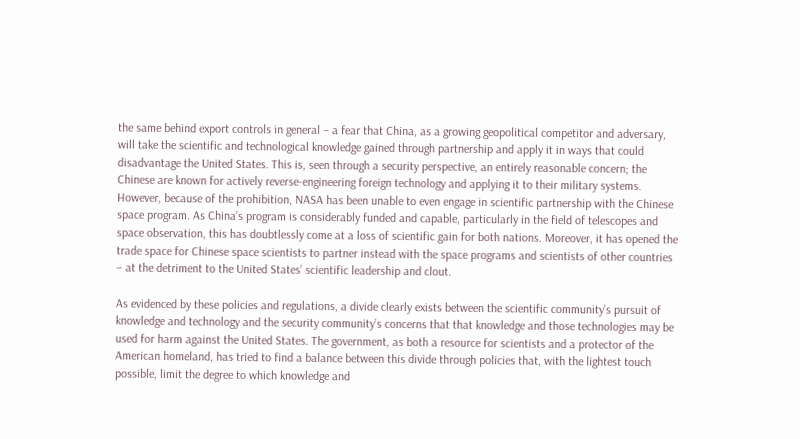the same behind export controls in general – a fear that China, as a growing geopolitical competitor and adversary, will take the scientific and technological knowledge gained through partnership and apply it in ways that could disadvantage the United States. This is, seen through a security perspective, an entirely reasonable concern; the Chinese are known for actively reverse-engineering foreign technology and applying it to their military systems. However, because of the prohibition, NASA has been unable to even engage in scientific partnership with the Chinese space program. As China’s program is considerably funded and capable, particularly in the field of telescopes and space observation, this has doubtlessly come at a loss of scientific gain for both nations. Moreover, it has opened the trade space for Chinese space scientists to partner instead with the space programs and scientists of other countries – at the detriment to the United States’ scientific leadership and clout.

As evidenced by these policies and regulations, a divide clearly exists between the scientific community’s pursuit of knowledge and technology and the security community’s concerns that that knowledge and those technologies may be used for harm against the United States. The government, as both a resource for scientists and a protector of the American homeland, has tried to find a balance between this divide through policies that, with the lightest touch possible, limit the degree to which knowledge and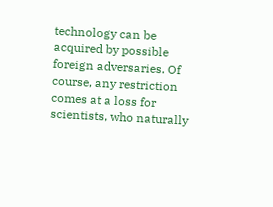technology can be acquired by possible foreign adversaries. Of course, any restriction comes at a loss for scientists, who naturally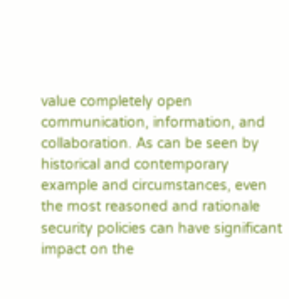value completely open communication, information, and collaboration. As can be seen by historical and contemporary example and circumstances, even the most reasoned and rationale security policies can have significant impact on the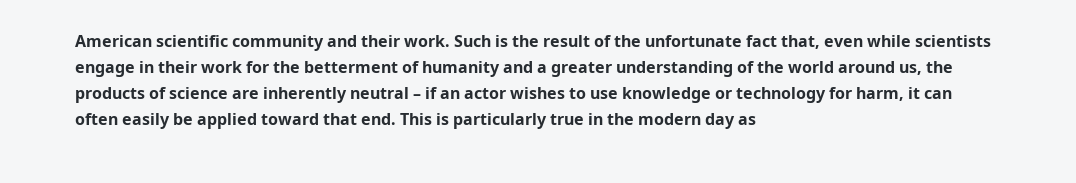American scientific community and their work. Such is the result of the unfortunate fact that, even while scientists engage in their work for the betterment of humanity and a greater understanding of the world around us, the products of science are inherently neutral – if an actor wishes to use knowledge or technology for harm, it can often easily be applied toward that end. This is particularly true in the modern day as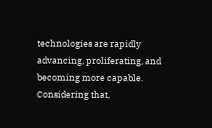technologies are rapidly advancing, proliferating, and becoming more capable. Considering that,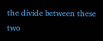the divide between these two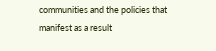communities and the policies that manifest as a result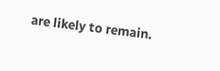are likely to remain.